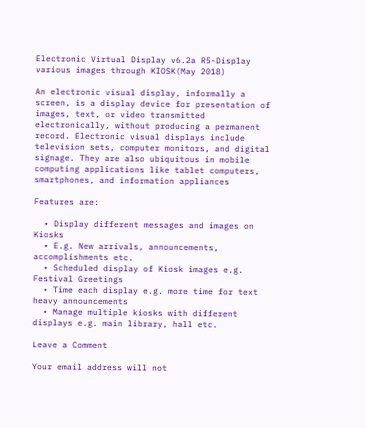Electronic Virtual Display v6.2a R5-Display various images through KIOSK(May 2018)

An electronic visual display, informally a screen, is a display device for presentation of images, text, or video transmitted electronically, without producing a permanent record. Electronic visual displays include television sets, computer monitors, and digital signage. They are also ubiquitous in mobile computing applications like tablet computers, smartphones, and information appliances

Features are:

  • Display different messages and images on Kiosks
  • E.g. New arrivals, announcements, accomplishments etc.
  • Scheduled display of Kiosk images e.g. Festival Greetings
  • Time each display e.g. more time for text heavy announcements
  • Manage multiple kiosks with different displays e.g. main library, hall etc.

Leave a Comment

Your email address will not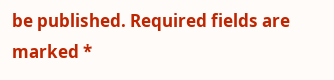be published. Required fields are marked *